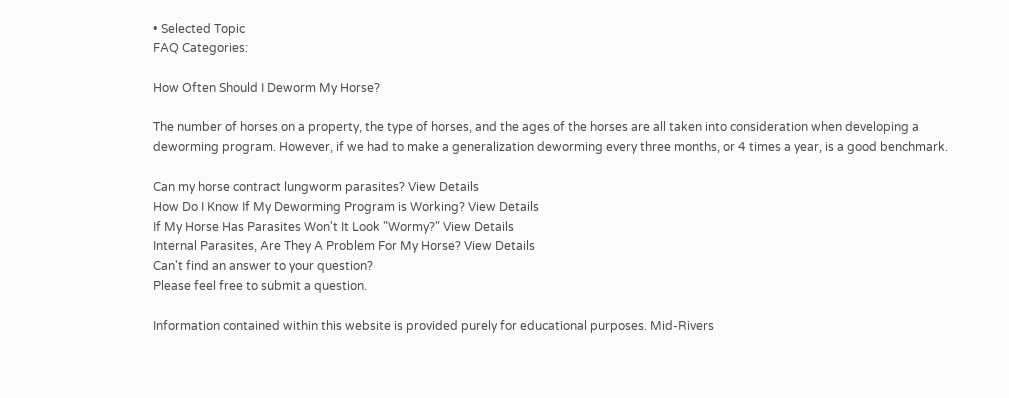• Selected Topic
FAQ Categories:

How Often Should I Deworm My Horse?

The number of horses on a property, the type of horses, and the ages of the horses are all taken into consideration when developing a deworming program. However, if we had to make a generalization deworming every three months, or 4 times a year, is a good benchmark.

Can my horse contract lungworm parasites? View Details
How Do I Know If My Deworming Program is Working? View Details
If My Horse Has Parasites Won't It Look "Wormy?" View Details
Internal Parasites, Are They A Problem For My Horse? View Details
Can't find an answer to your question?
Please feel free to submit a question.

Information contained within this website is provided purely for educational purposes. Mid-Rivers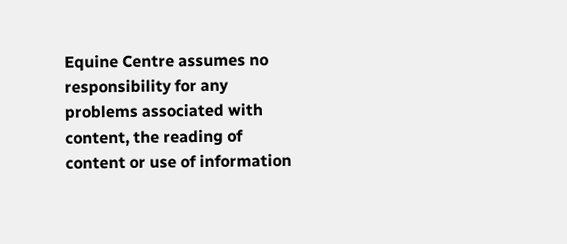Equine Centre assumes no responsibility for any problems associated with content, the reading of content or use of information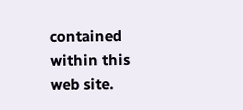contained within this web site.